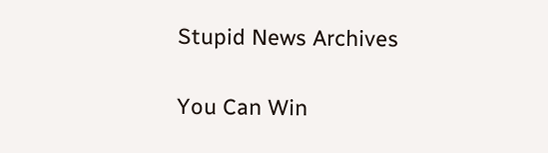Stupid News Archives

You Can Win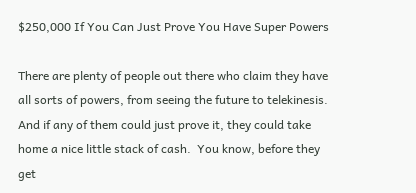$250,000 If You Can Just Prove You Have Super Powers

There are plenty of people out there who claim they have all sorts of powers, from seeing the future to telekinesis.  And if any of them could just prove it, they could take home a nice little stack of cash.  You know, before they get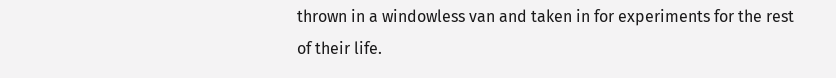thrown in a windowless van and taken in for experiments for the rest of their life.